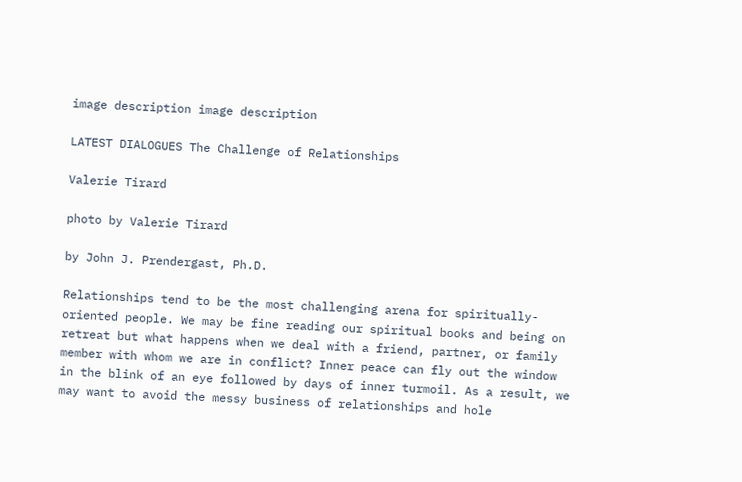image description image description

LATEST DIALOGUES The Challenge of Relationships

Valerie Tirard

photo by Valerie Tirard

by John J. Prendergast, Ph.D.

Relationships tend to be the most challenging arena for spiritually-oriented people. We may be fine reading our spiritual books and being on retreat but what happens when we deal with a friend, partner, or family member with whom we are in conflict? Inner peace can fly out the window in the blink of an eye followed by days of inner turmoil. As a result, we may want to avoid the messy business of relationships and hole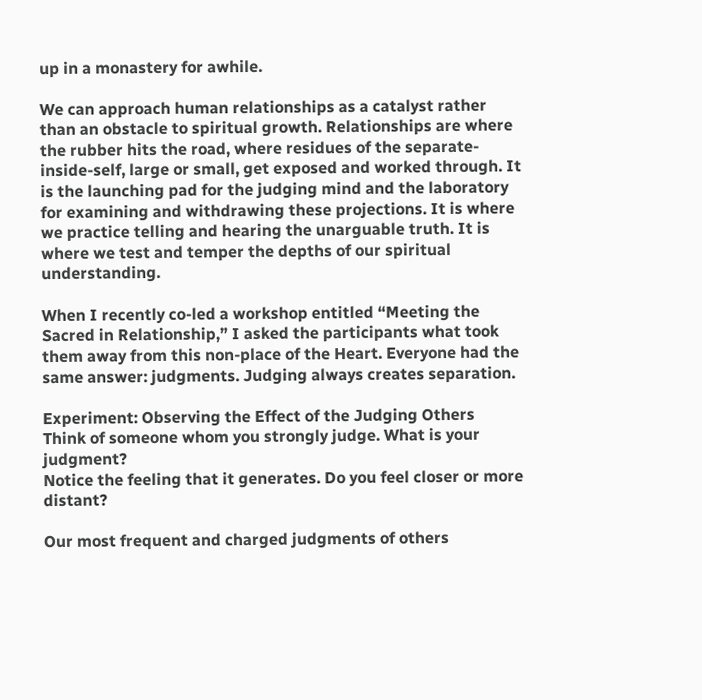up in a monastery for awhile.

We can approach human relationships as a catalyst rather than an obstacle to spiritual growth. Relationships are where the rubber hits the road, where residues of the separate-inside-self, large or small, get exposed and worked through. It is the launching pad for the judging mind and the laboratory for examining and withdrawing these projections. It is where we practice telling and hearing the unarguable truth. It is where we test and temper the depths of our spiritual understanding.

When I recently co-led a workshop entitled “Meeting the Sacred in Relationship,” I asked the participants what took them away from this non-place of the Heart. Everyone had the same answer: judgments. Judging always creates separation.

Experiment: Observing the Effect of the Judging Others
Think of someone whom you strongly judge. What is your judgment?
Notice the feeling that it generates. Do you feel closer or more distant?

Our most frequent and charged judgments of others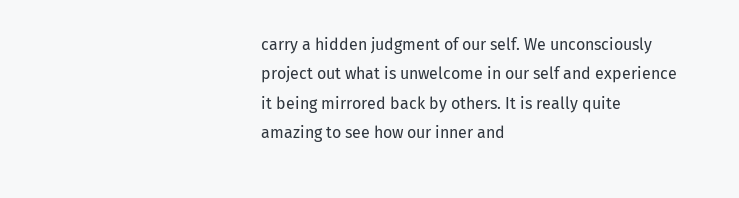carry a hidden judgment of our self. We unconsciously project out what is unwelcome in our self and experience it being mirrored back by others. It is really quite amazing to see how our inner and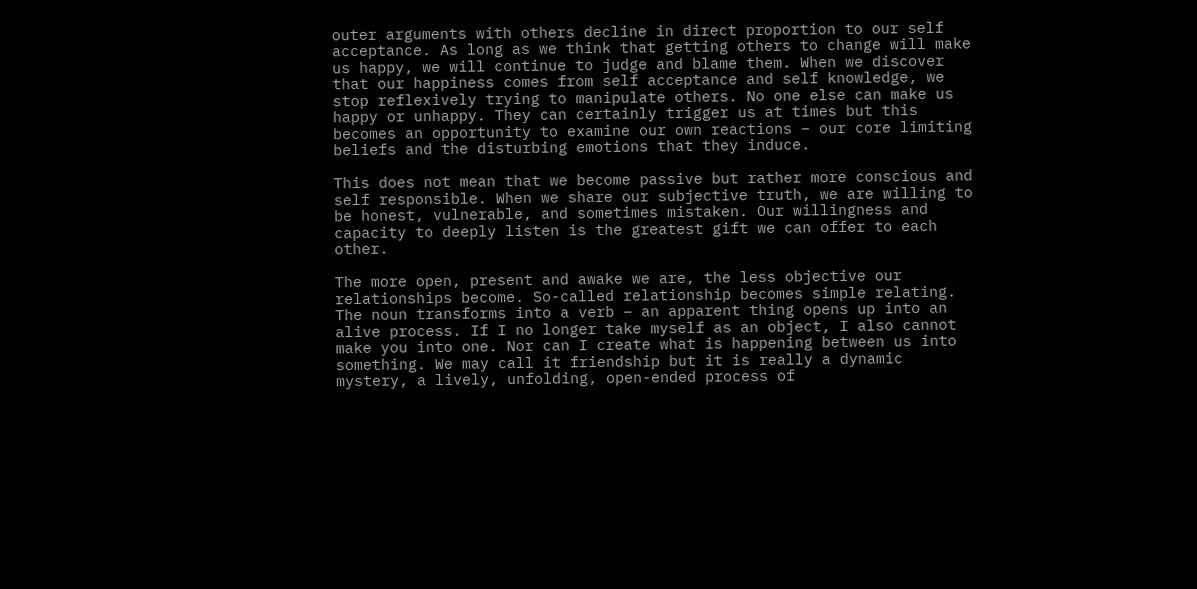outer arguments with others decline in direct proportion to our self acceptance. As long as we think that getting others to change will make us happy, we will continue to judge and blame them. When we discover that our happiness comes from self acceptance and self knowledge, we stop reflexively trying to manipulate others. No one else can make us happy or unhappy. They can certainly trigger us at times but this becomes an opportunity to examine our own reactions – our core limiting beliefs and the disturbing emotions that they induce.

This does not mean that we become passive but rather more conscious and self responsible. When we share our subjective truth, we are willing to be honest, vulnerable, and sometimes mistaken. Our willingness and capacity to deeply listen is the greatest gift we can offer to each other.

The more open, present and awake we are, the less objective our relationships become. So-called relationship becomes simple relating. The noun transforms into a verb – an apparent thing opens up into an alive process. If I no longer take myself as an object, I also cannot make you into one. Nor can I create what is happening between us into something. We may call it friendship but it is really a dynamic mystery, a lively, unfolding, open-ended process of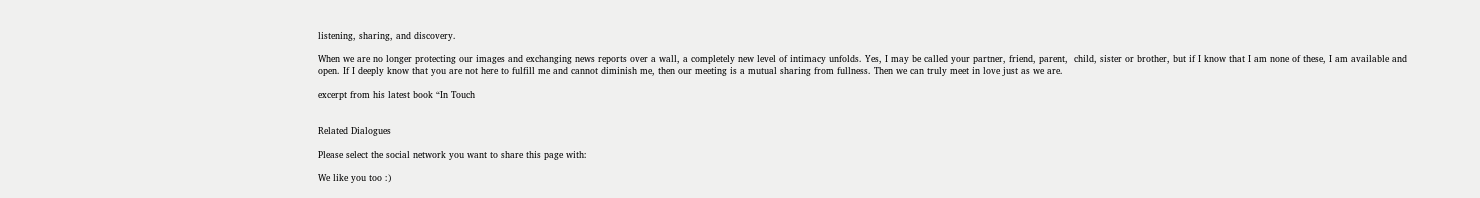listening, sharing, and discovery.

When we are no longer protecting our images and exchanging news reports over a wall, a completely new level of intimacy unfolds. Yes, I may be called your partner, friend, parent,  child, sister or brother, but if I know that I am none of these, I am available and open. If I deeply know that you are not here to fulfill me and cannot diminish me, then our meeting is a mutual sharing from fullness. Then we can truly meet in love just as we are.

excerpt from his latest book “In Touch


Related Dialogues

Please select the social network you want to share this page with:

We like you too :)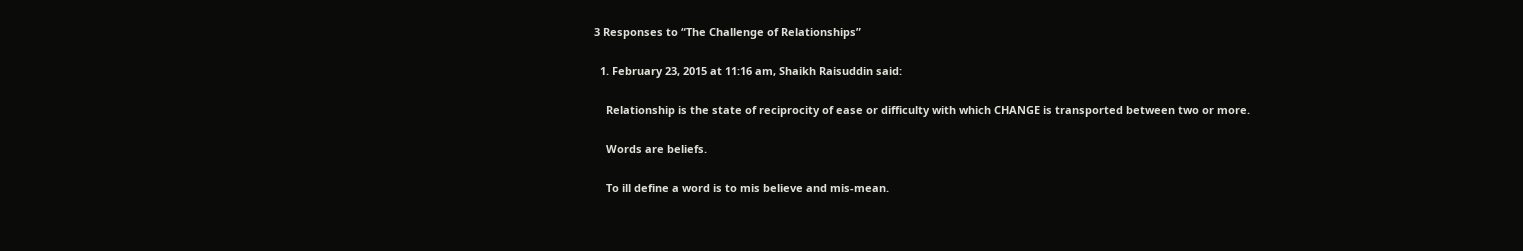3 Responses to “The Challenge of Relationships”

  1. February 23, 2015 at 11:16 am, Shaikh Raisuddin said:

    Relationship is the state of reciprocity of ease or difficulty with which CHANGE is transported between two or more.

    Words are beliefs.

    To ill define a word is to mis believe and mis-mean.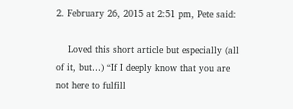2. February 26, 2015 at 2:51 pm, Pete said:

    Loved this short article but especially (all of it, but…) “If I deeply know that you are not here to fulfill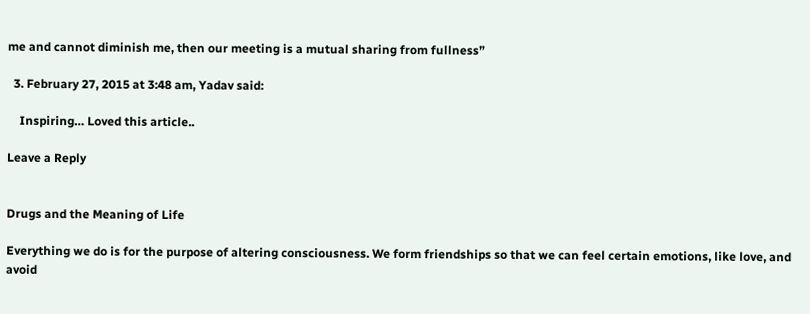me and cannot diminish me, then our meeting is a mutual sharing from fullness”

  3. February 27, 2015 at 3:48 am, Yadav said:

    Inspiring… Loved this article..

Leave a Reply


Drugs and the Meaning of Life

Everything we do is for the purpose of altering consciousness. We form friendships so that we can feel certain emotions, like love, and avoid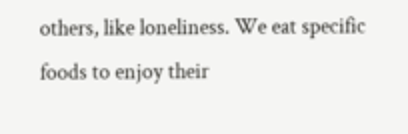others, like loneliness. We eat specific foods to enjoy their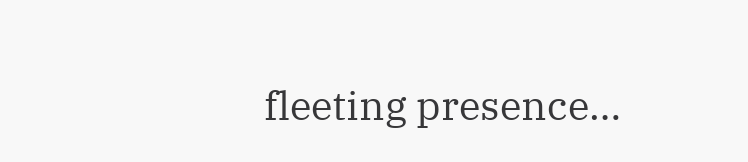fleeting presence…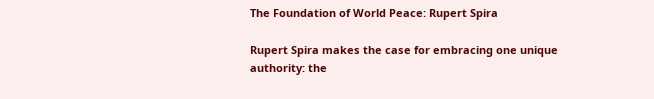The Foundation of World Peace: Rupert Spira

Rupert Spira makes the case for embracing one unique authority: the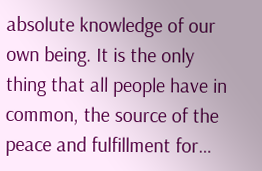absolute knowledge of our own being. It is the only thing that all people have in common, the source of the peace and fulfillment for…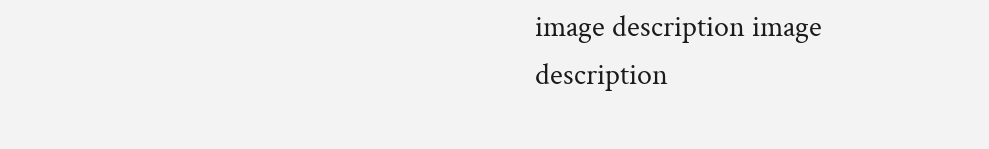image description image description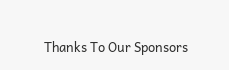Thanks To Our Sponsors